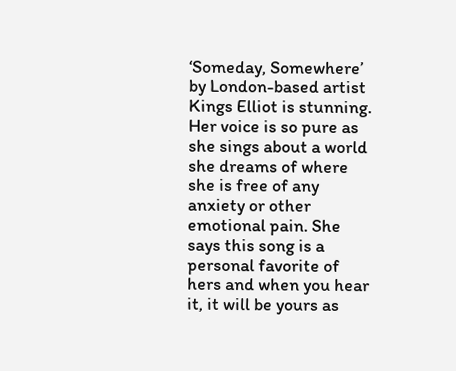‘Someday, Somewhere’ by London-based artist Kings Elliot is stunning. Her voice is so pure as she sings about a world she dreams of where she is free of any anxiety or other emotional pain. She says this song is a personal favorite of hers and when you hear it, it will be yours as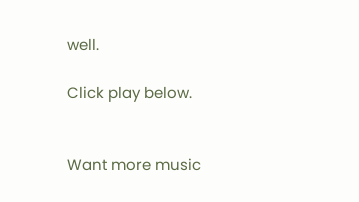well.

Click play below.


Want more music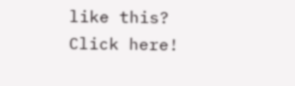like this? Click here!